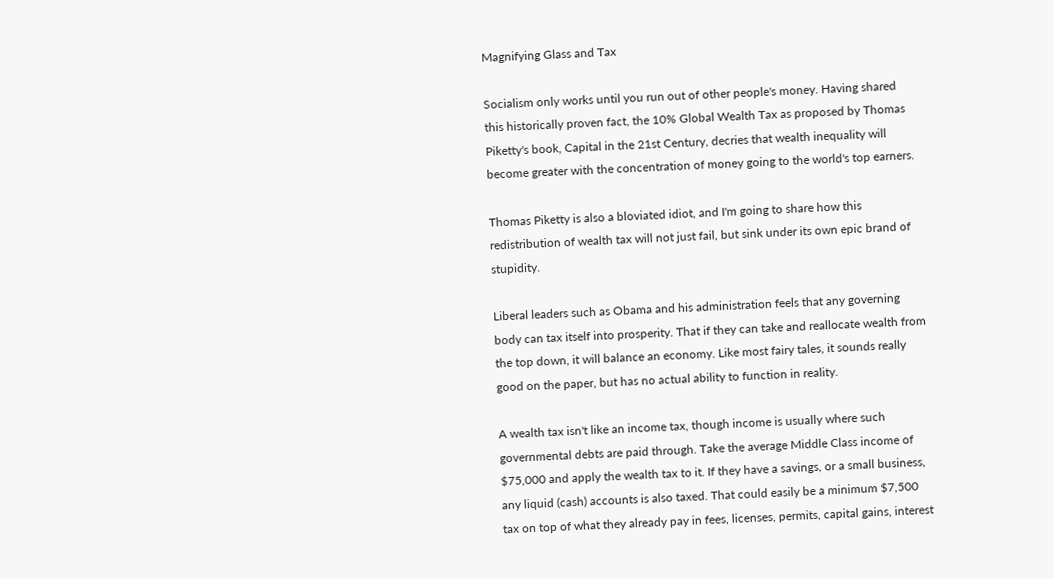Magnifying Glass and Tax

Socialism only works until you run out of other people's money. Having shared this historically proven fact, the 10% Global Wealth Tax as proposed by Thomas Piketty's book, Capital in the 21st Century, decries that wealth inequality will become greater with the concentration of money going to the world's top earners.

Thomas Piketty is also a bloviated idiot, and I'm going to share how this redistribution of wealth tax will not just fail, but sink under its own epic brand of stupidity.

Liberal leaders such as Obama and his administration feels that any governing body can tax itself into prosperity. That if they can take and reallocate wealth from the top down, it will balance an economy. Like most fairy tales, it sounds really good on the paper, but has no actual ability to function in reality.

A wealth tax isn't like an income tax, though income is usually where such governmental debts are paid through. Take the average Middle Class income of $75,000 and apply the wealth tax to it. If they have a savings, or a small business, any liquid (cash) accounts is also taxed. That could easily be a minimum $7,500 tax on top of what they already pay in fees, licenses, permits, capital gains, interest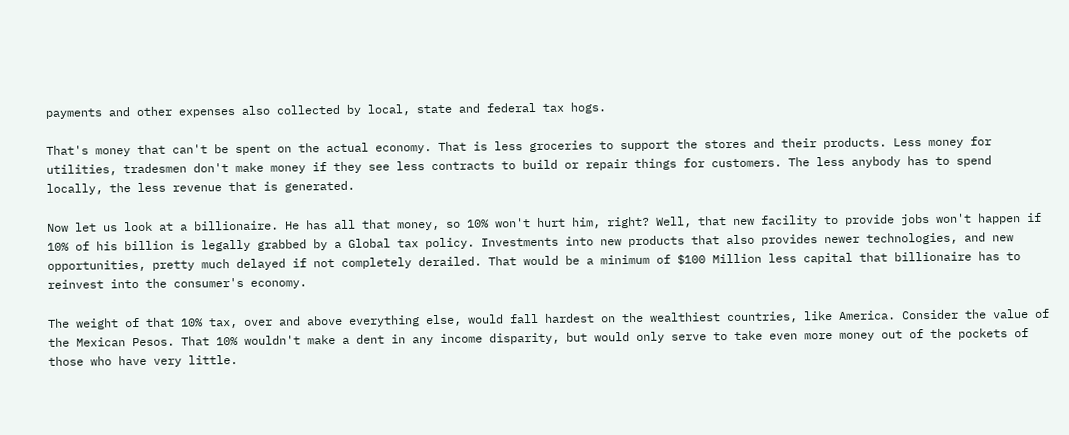payments and other expenses also collected by local, state and federal tax hogs.

That's money that can't be spent on the actual economy. That is less groceries to support the stores and their products. Less money for utilities, tradesmen don't make money if they see less contracts to build or repair things for customers. The less anybody has to spend locally, the less revenue that is generated.

Now let us look at a billionaire. He has all that money, so 10% won't hurt him, right? Well, that new facility to provide jobs won't happen if 10% of his billion is legally grabbed by a Global tax policy. Investments into new products that also provides newer technologies, and new opportunities, pretty much delayed if not completely derailed. That would be a minimum of $100 Million less capital that billionaire has to reinvest into the consumer's economy.

The weight of that 10% tax, over and above everything else, would fall hardest on the wealthiest countries, like America. Consider the value of the Mexican Pesos. That 10% wouldn't make a dent in any income disparity, but would only serve to take even more money out of the pockets of those who have very little.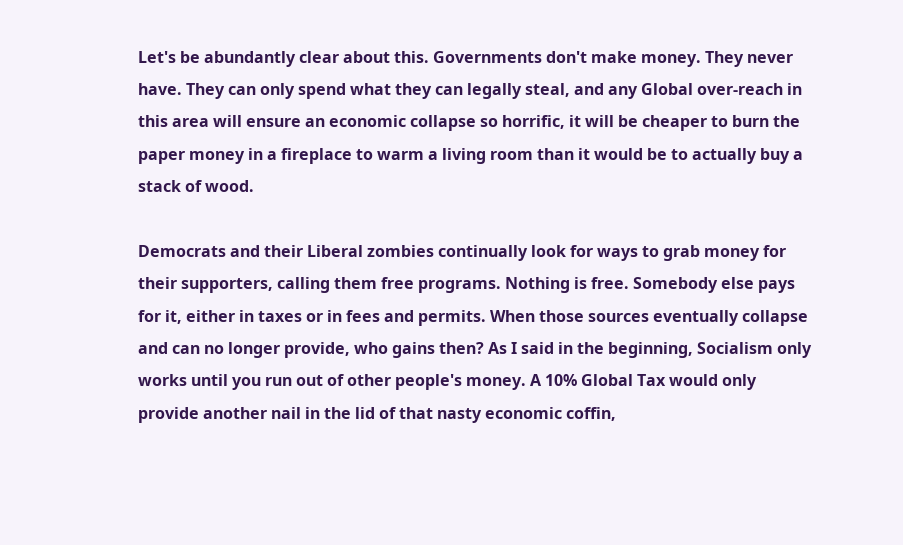Let's be abundantly clear about this. Governments don't make money. They never have. They can only spend what they can legally steal, and any Global over-reach in this area will ensure an economic collapse so horrific, it will be cheaper to burn the paper money in a fireplace to warm a living room than it would be to actually buy a stack of wood.

Democrats and their Liberal zombies continually look for ways to grab money for their supporters, calling them free programs. Nothing is free. Somebody else pays for it, either in taxes or in fees and permits. When those sources eventually collapse and can no longer provide, who gains then? As I said in the beginning, Socialism only works until you run out of other people's money. A 10% Global Tax would only provide another nail in the lid of that nasty economic coffin,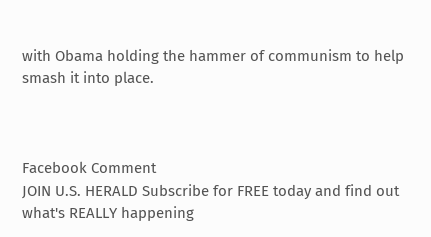with Obama holding the hammer of communism to help smash it into place.



Facebook Comment
JOIN U.S. HERALD Subscribe for FREE today and find out what's REALLY happening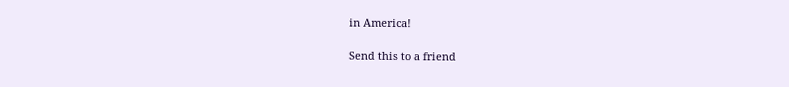in America!

Send this to a friend